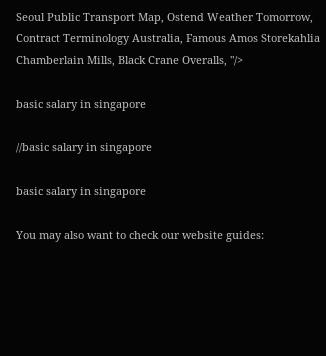Seoul Public Transport Map, Ostend Weather Tomorrow, Contract Terminology Australia, Famous Amos Storekahlia Chamberlain Mills, Black Crane Overalls, "/>

basic salary in singapore

//basic salary in singapore

basic salary in singapore

You may also want to check our website guides: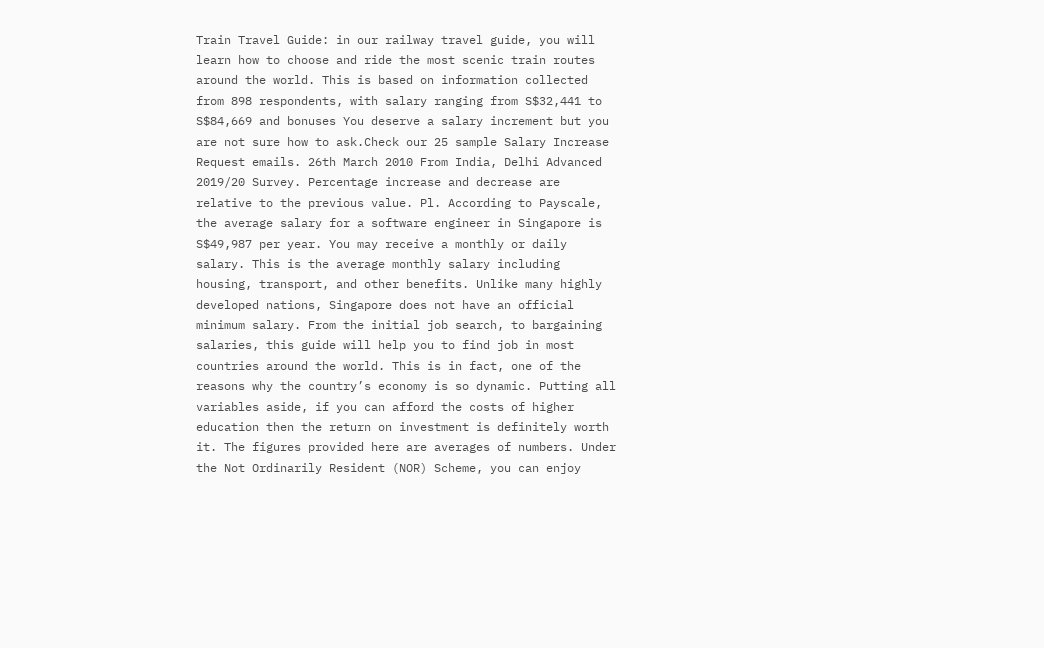Train Travel Guide: in our railway travel guide, you will learn how to choose and ride the most scenic train routes around the world. This is based on information collected from 898 respondents, with salary ranging from S$32,441 to S$84,669 and bonuses You deserve a salary increment but you are not sure how to ask.Check our 25 sample Salary Increase Request emails. 26th March 2010 From India, Delhi Advanced 2019/20 Survey. Percentage increase and decrease are relative to the previous value. Pl. According to Payscale, the average salary for a software engineer in Singapore is S$49,987 per year. You may receive a monthly or daily salary. This is the average monthly salary including housing, transport, and other benefits. Unlike many highly developed nations, Singapore does not have an official minimum salary. From the initial job search, to bargaining salaries, this guide will help you to find job in most countries around the world. This is in fact, one of the reasons why the country’s economy is so dynamic. Putting all variables aside, if you can afford the costs of higher education then the return on investment is definitely worth it. The figures provided here are averages of numbers. Under the Not Ordinarily Resident (NOR) Scheme, you can enjoy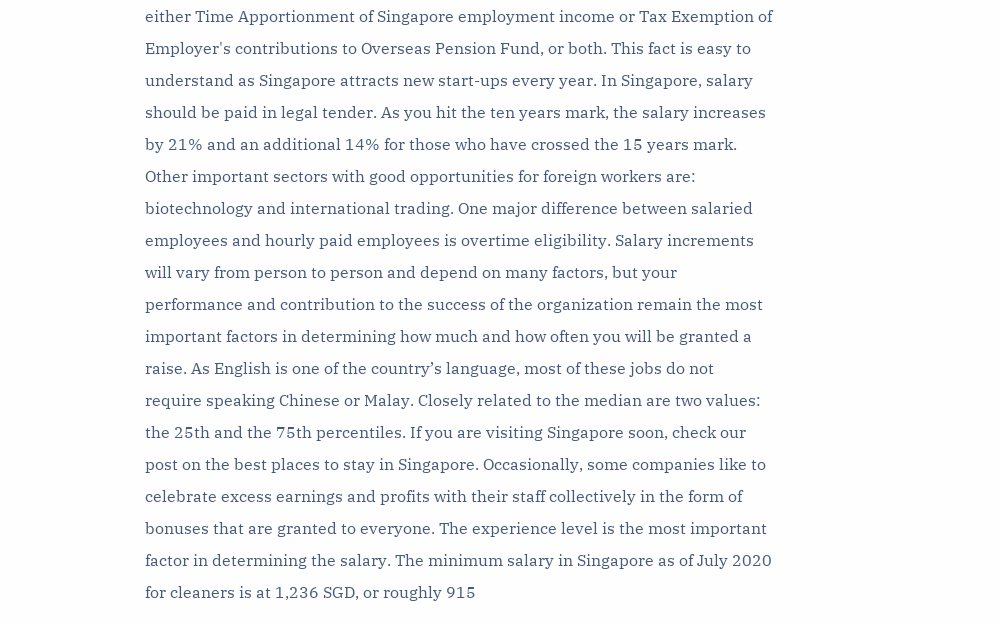either Time Apportionment of Singapore employment income or Tax Exemption of Employer's contributions to Overseas Pension Fund, or both. This fact is easy to understand as Singapore attracts new start-ups every year. In Singapore, salary should be paid in legal tender. As you hit the ten years mark, the salary increases by 21% and an additional 14% for those who have crossed the 15 years mark. Other important sectors with good opportunities for foreign workers are: biotechnology and international trading. One major difference between salaried employees and hourly paid employees is overtime eligibility. Salary increments will vary from person to person and depend on many factors, but your performance and contribution to the success of the organization remain the most important factors in determining how much and how often you will be granted a raise. As English is one of the country’s language, most of these jobs do not require speaking Chinese or Malay. Closely related to the median are two values: the 25th and the 75th percentiles. If you are visiting Singapore soon, check our post on the best places to stay in Singapore. Occasionally, some companies like to celebrate excess earnings and profits with their staff collectively in the form of bonuses that are granted to everyone. The experience level is the most important factor in determining the salary. The minimum salary in Singapore as of July 2020 for cleaners is at 1,236 SGD, or roughly 915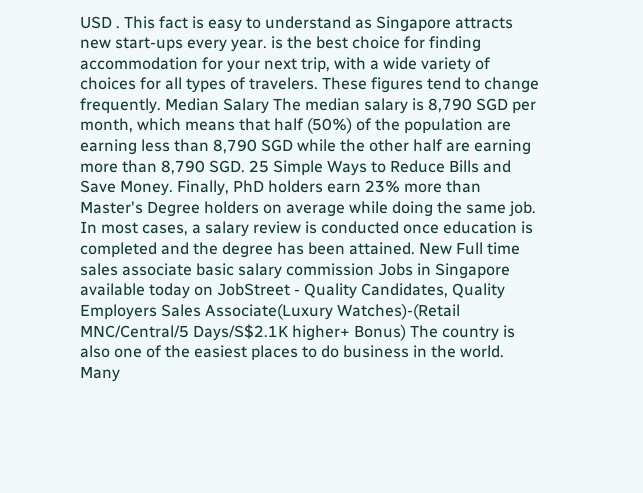USD . This fact is easy to understand as Singapore attracts new start-ups every year. is the best choice for finding accommodation for your next trip, with a wide variety of choices for all types of travelers. These figures tend to change frequently. Median Salary The median salary is 8,790 SGD per month, which means that half (50%) of the population are earning less than 8,790 SGD while the other half are earning more than 8,790 SGD. 25 Simple Ways to Reduce Bills and Save Money. Finally, PhD holders earn 23% more than Master's Degree holders on average while doing the same job. In most cases, a salary review is conducted once education is completed and the degree has been attained. New Full time sales associate basic salary commission Jobs in Singapore available today on JobStreet - Quality Candidates, Quality Employers Sales Associate(Luxury Watches)-(Retail MNC/Central/5 Days/S$2.1K higher+ Bonus) The country is also one of the easiest places to do business in the world. Many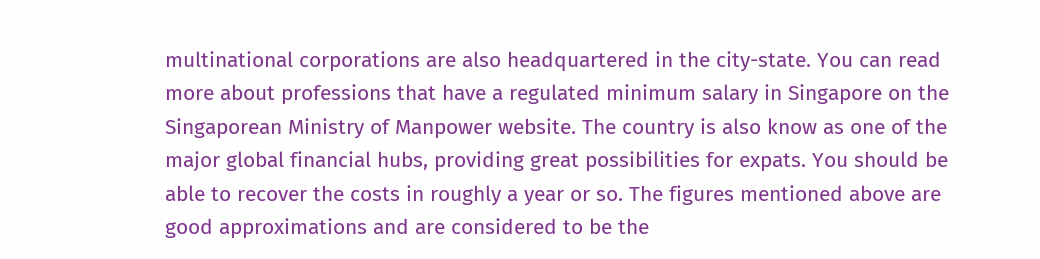multinational corporations are also headquartered in the city-state. You can read more about professions that have a regulated minimum salary in Singapore on the Singaporean Ministry of Manpower website. The country is also know as one of the major global financial hubs, providing great possibilities for expats. You should be able to recover the costs in roughly a year or so. The figures mentioned above are good approximations and are considered to be the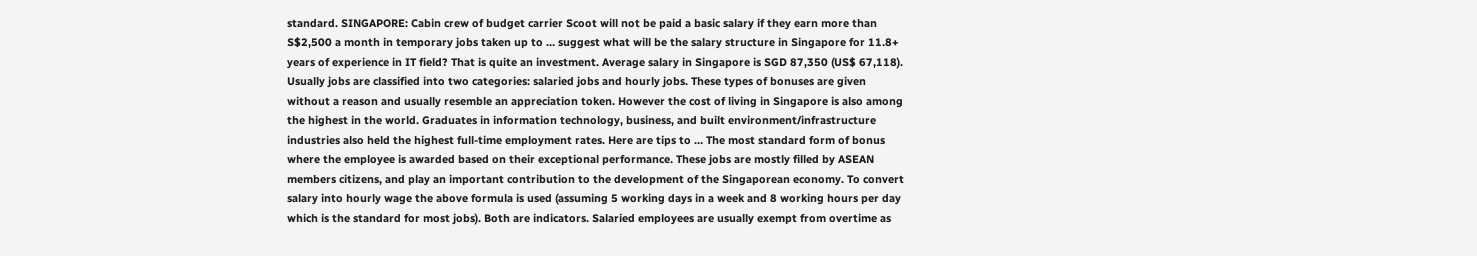standard. SINGAPORE: Cabin crew of budget carrier Scoot will not be paid a basic salary if they earn more than S$2,500 a month in temporary jobs taken up to … suggest what will be the salary structure in Singapore for 11.8+ years of experience in IT field? That is quite an investment. Average salary in Singapore is SGD 87,350 (US$ 67,118). Usually jobs are classified into two categories: salaried jobs and hourly jobs. These types of bonuses are given without a reason and usually resemble an appreciation token. However the cost of living in Singapore is also among the highest in the world. Graduates in information technology, business, and built environment/infrastructure industries also held the highest full-time employment rates. Here are tips to … The most standard form of bonus where the employee is awarded based on their exceptional performance. These jobs are mostly filled by ASEAN members citizens, and play an important contribution to the development of the Singaporean economy. To convert salary into hourly wage the above formula is used (assuming 5 working days in a week and 8 working hours per day which is the standard for most jobs). Both are indicators. Salaried employees are usually exempt from overtime as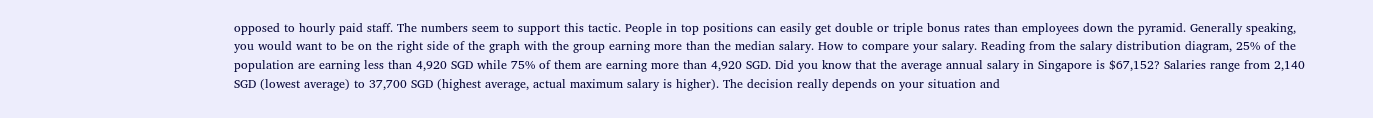opposed to hourly paid staff. The numbers seem to support this tactic. People in top positions can easily get double or triple bonus rates than employees down the pyramid. Generally speaking, you would want to be on the right side of the graph with the group earning more than the median salary. How to compare your salary. Reading from the salary distribution diagram, 25% of the population are earning less than 4,920 SGD while 75% of them are earning more than 4,920 SGD. Did you know that the average annual salary in Singapore is $67,152? Salaries range from 2,140 SGD (lowest average) to 37,700 SGD (highest average, actual maximum salary is higher). The decision really depends on your situation and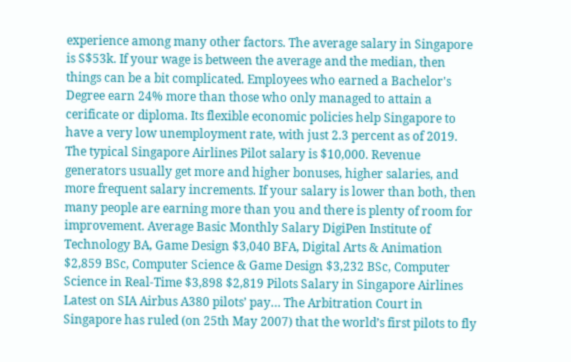experience among many other factors. The average salary in Singapore is S$53k. If your wage is between the average and the median, then things can be a bit complicated. Employees who earned a Bachelor's Degree earn 24% more than those who only managed to attain a cerificate or diploma. Its flexible economic policies help Singapore to have a very low unemployment rate, with just 2.3 percent as of 2019. The typical Singapore Airlines Pilot salary is $10,000. Revenue generators usually get more and higher bonuses, higher salaries, and more frequent salary increments. If your salary is lower than both, then many people are earning more than you and there is plenty of room for improvement. Average Basic Monthly Salary DigiPen Institute of Technology BA, Game Design $3,040 BFA, Digital Arts & Animation $2,859 BSc, Computer Science & Game Design $3,232 BSc, Computer Science in Real-Time $3,898 $2,819 Pilots Salary in Singapore Airlines Latest on SIA Airbus A380 pilots’ pay… The Arbitration Court in Singapore has ruled (on 25th May 2007) that the world’s first pilots to fly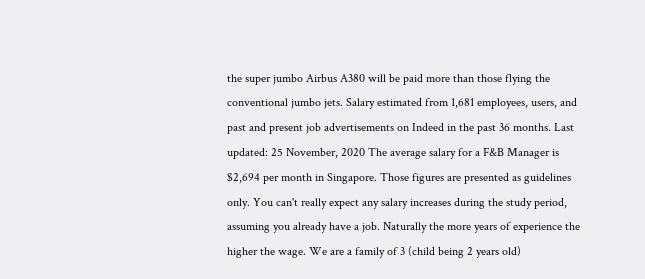the super jumbo Airbus A380 will be paid more than those flying the conventional jumbo jets. Salary estimated from 1,681 employees, users, and past and present job advertisements on Indeed in the past 36 months. Last updated: 25 November, 2020 The average salary for a F&B Manager is $2,694 per month in Singapore. Those figures are presented as guidelines only. You can't really expect any salary increases during the study period, assuming you already have a job. Naturally the more years of experience the higher the wage. We are a family of 3 (child being 2 years old)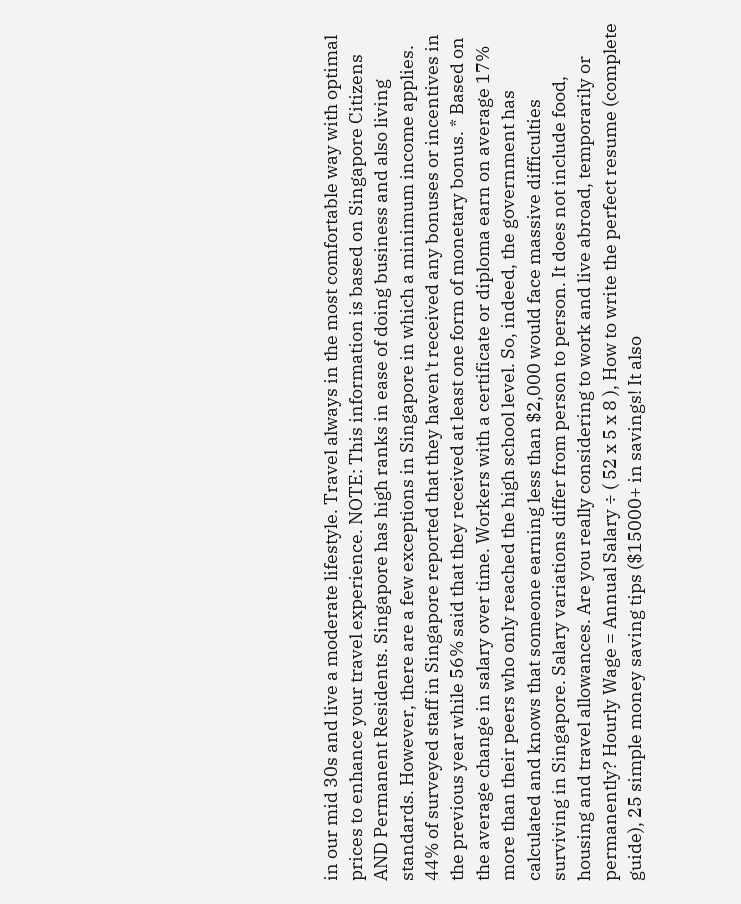in our mid 30s and live a moderate lifestyle. Travel always in the most comfortable way with optimal prices to enhance your travel experience. NOTE: This information is based on Singapore Citizens AND Permanent Residents. Singapore has high ranks in ease of doing business and also living standards. However, there are a few exceptions in Singapore in which a minimum income applies. 44% of surveyed staff in Singapore reported that they haven't received any bonuses or incentives in the previous year while 56% said that they received at least one form of monetary bonus. * Based on the average change in salary over time. Workers with a certificate or diploma earn on average 17% more than their peers who only reached the high school level. So, indeed, the government has calculated and knows that someone earning less than $2,000 would face massive difficulties surviving in Singapore. Salary variations differ from person to person. It does not include food, housing and travel allowances. Are you really considering to work and live abroad, temporarily or permanently? Hourly Wage = Annual Salary ÷ ( 52 x 5 x 8 ), How to write the perfect resume (complete guide), 25 simple money saving tips ($15000+ in savings! It also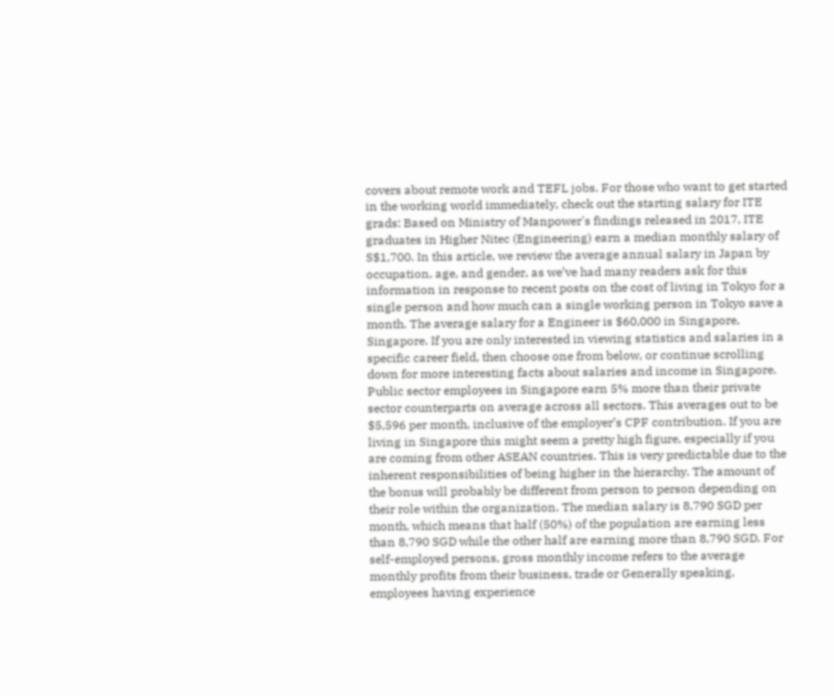covers about remote work and TEFL jobs. For those who want to get started in the working world immediately, check out the starting salary for ITE grads: Based on Ministry of Manpower's findings released in 2017, ITE graduates in Higher Nitec (Engineering) earn a median monthly salary of S$1,700. In this article, we review the average annual salary in Japan by occupation, age, and gender, as we’ve had many readers ask for this information in response to recent posts on the cost of living in Tokyo for a single person and how much can a single working person in Tokyo save a month. The average salary for a Engineer is $60,000 in Singapore, Singapore. If you are only interested in viewing statistics and salaries in a specific career field, then choose one from below, or continue scrolling down for more interesting facts about salaries and income in Singapore. Public sector employees in Singapore earn 5% more than their private sector counterparts on average across all sectors. This averages out to be $5,596 per month, inclusive of the employer’s CPF contribution. If you are living in Singapore this might seem a pretty high figure, especially if you are coming from other ASEAN countries. This is very predictable due to the inherent responsibilities of being higher in the hierarchy. The amount of the bonus will probably be different from person to person depending on their role within the organization. The median salary is 8,790 SGD per month, which means that half (50%) of the population are earning less than 8,790 SGD while the other half are earning more than 8,790 SGD. For self-employed persons, gross monthly income refers to the average monthly profits from their business, trade or Generally speaking, employees having experience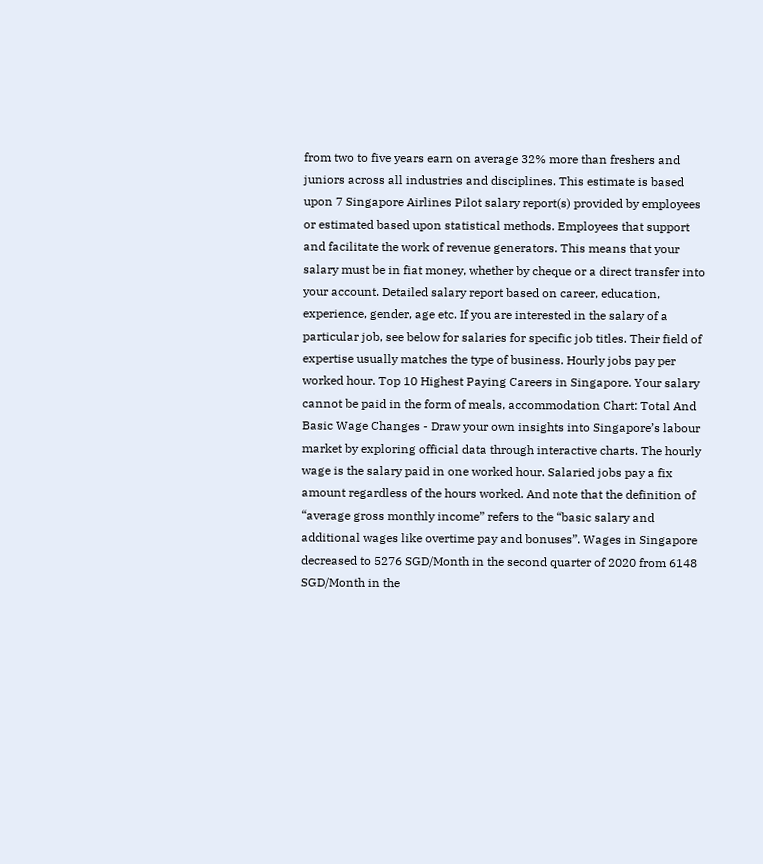from two to five years earn on average 32% more than freshers and juniors across all industries and disciplines. This estimate is based upon 7 Singapore Airlines Pilot salary report(s) provided by employees or estimated based upon statistical methods. Employees that support and facilitate the work of revenue generators. This means that your salary must be in fiat money, whether by cheque or a direct transfer into your account. Detailed salary report based on career, education, experience, gender, age etc. If you are interested in the salary of a particular job, see below for salaries for specific job titles. Their field of expertise usually matches the type of business. Hourly jobs pay per worked hour. Top 10 Highest Paying Careers in Singapore. Your salary cannot be paid in the form of meals, accommodation Chart: Total And Basic Wage Changes - Draw your own insights into Singapore’s labour market by exploring official data through interactive charts. The hourly wage is the salary paid in one worked hour. Salaried jobs pay a fix amount regardless of the hours worked. And note that the definition of “average gross monthly income” refers to the “basic salary and additional wages like overtime pay and bonuses”. Wages in Singapore decreased to 5276 SGD/Month in the second quarter of 2020 from 6148 SGD/Month in the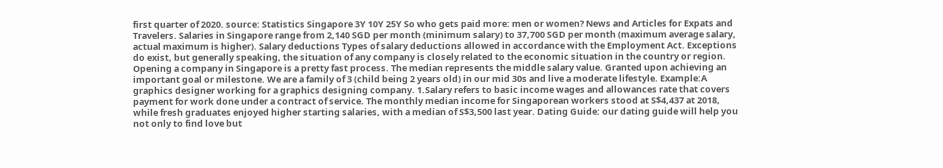first quarter of 2020. source: Statistics Singapore 3Y 10Y 25Y So who gets paid more: men or women? News and Articles for Expats and Travelers. Salaries in Singapore range from 2,140 SGD per month (minimum salary) to 37,700 SGD per month (maximum average salary, actual maximum is higher). Salary deductions Types of salary deductions allowed in accordance with the Employment Act. Exceptions do exist, but generally speaking, the situation of any company is closely related to the economic situation in the country or region. Opening a company in Singapore is a pretty fast process. The median represents the middle salary value. Granted upon achieving an important goal or milestone. We are a family of 3 (child being 2 years old) in our mid 30s and live a moderate lifestyle. Example:A graphics designer working for a graphics designing company. 1.Salary refers to basic income wages and allowances rate that covers payment for work done under a contract of service. The monthly median income for Singaporean workers stood at S$4,437 at 2018, while fresh graduates enjoyed higher starting salaries, with a median of S$3,500 last year. Dating Guide: our dating guide will help you not only to find love but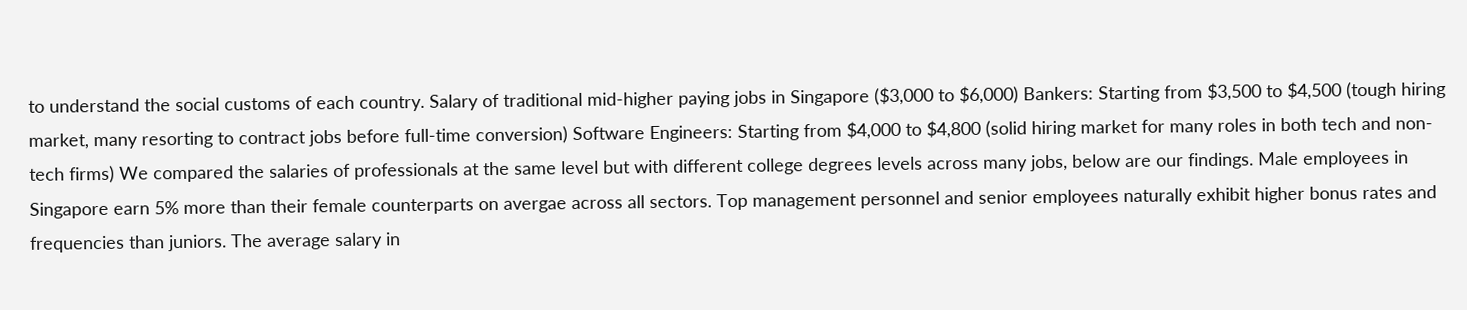to understand the social customs of each country. Salary of traditional mid-higher paying jobs in Singapore ($3,000 to $6,000) Bankers: Starting from $3,500 to $4,500 (tough hiring market, many resorting to contract jobs before full-time conversion) Software Engineers: Starting from $4,000 to $4,800 (solid hiring market for many roles in both tech and non-tech firms) We compared the salaries of professionals at the same level but with different college degrees levels across many jobs, below are our findings. Male employees in Singapore earn 5% more than their female counterparts on avergae across all sectors. Top management personnel and senior employees naturally exhibit higher bonus rates and frequencies than juniors. The average salary in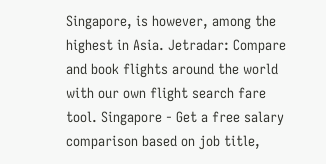Singapore, is however, among the highest in Asia. Jetradar: Compare and book flights around the world with our own flight search fare tool. Singapore - Get a free salary comparison based on job title,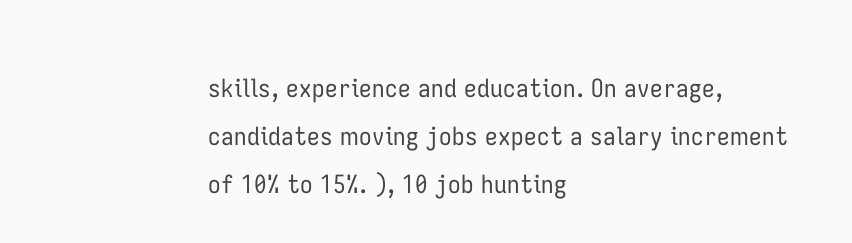skills, experience and education. On average, candidates moving jobs expect a salary increment of 10% to 15%. ), 10 job hunting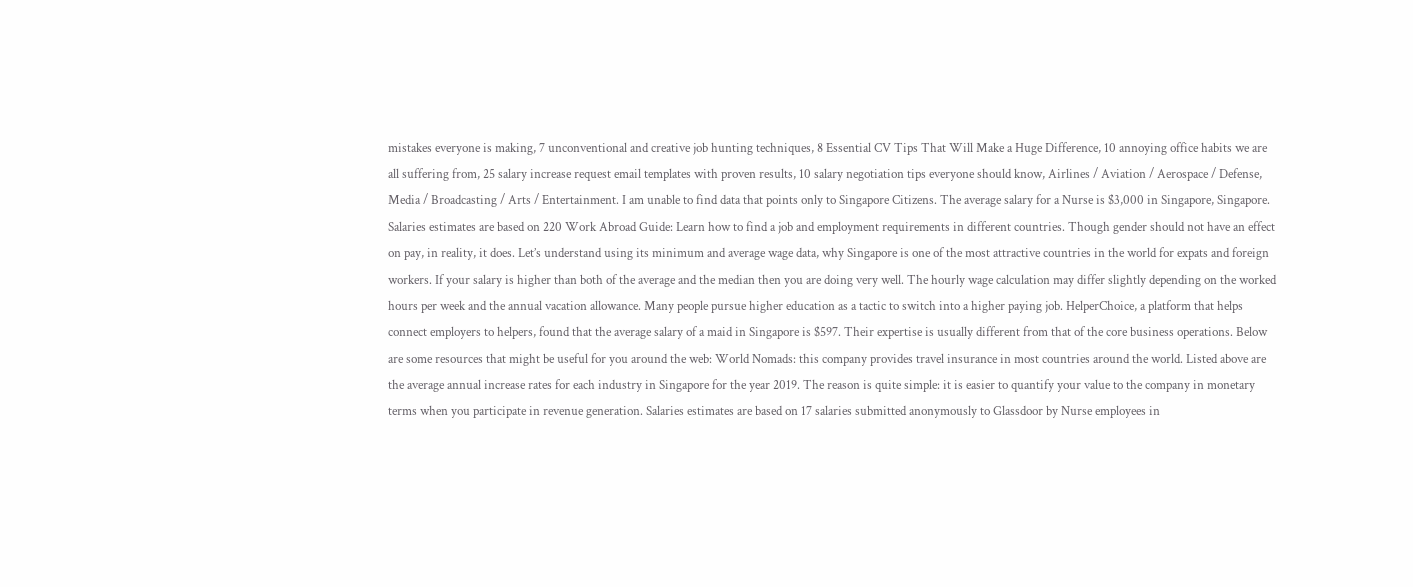mistakes everyone is making, 7 unconventional and creative job hunting techniques, 8 Essential CV Tips That Will Make a Huge Difference, 10 annoying office habits we are all suffering from, 25 salary increase request email templates with proven results, 10 salary negotiation tips everyone should know, Airlines / Aviation / Aerospace / Defense, Media / Broadcasting / Arts / Entertainment. I am unable to find data that points only to Singapore Citizens. The average salary for a Nurse is $3,000 in Singapore, Singapore. Salaries estimates are based on 220 Work Abroad Guide: Learn how to find a job and employment requirements in different countries. Though gender should not have an effect on pay, in reality, it does. Let’s understand using its minimum and average wage data, why Singapore is one of the most attractive countries in the world for expats and foreign workers. If your salary is higher than both of the average and the median then you are doing very well. The hourly wage calculation may differ slightly depending on the worked hours per week and the annual vacation allowance. Many people pursue higher education as a tactic to switch into a higher paying job. HelperChoice, a platform that helps connect employers to helpers, found that the average salary of a maid in Singapore is $597. Their expertise is usually different from that of the core business operations. Below are some resources that might be useful for you around the web: World Nomads: this company provides travel insurance in most countries around the world. Listed above are the average annual increase rates for each industry in Singapore for the year 2019. The reason is quite simple: it is easier to quantify your value to the company in monetary terms when you participate in revenue generation. Salaries estimates are based on 17 salaries submitted anonymously to Glassdoor by Nurse employees in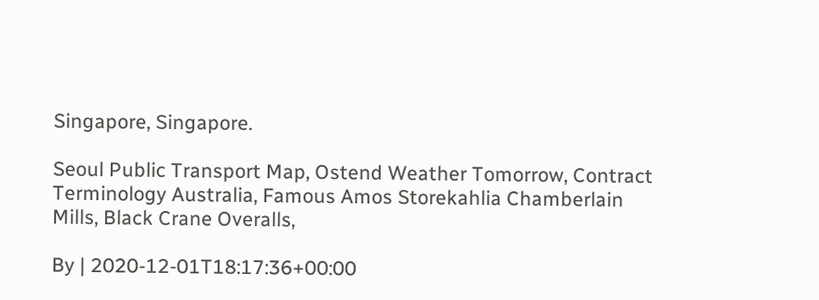Singapore, Singapore.

Seoul Public Transport Map, Ostend Weather Tomorrow, Contract Terminology Australia, Famous Amos Storekahlia Chamberlain Mills, Black Crane Overalls,

By | 2020-12-01T18:17:36+00:00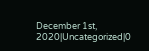December 1st, 2020|Uncategorized|0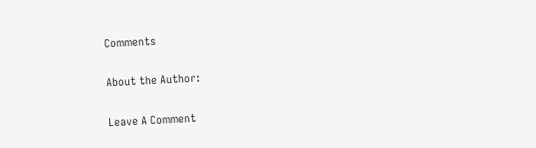Comments

About the Author:

Leave A Comment